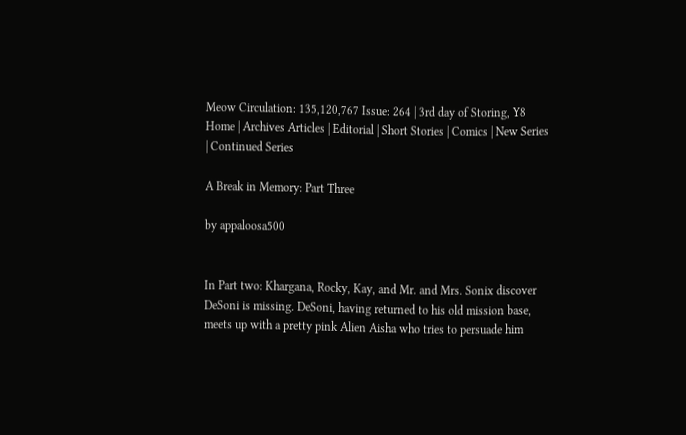Meow Circulation: 135,120,767 Issue: 264 | 3rd day of Storing, Y8
Home | Archives Articles | Editorial | Short Stories | Comics | New Series | Continued Series

A Break in Memory: Part Three

by appaloosa500


In Part two: Khargana, Rocky, Kay, and Mr. and Mrs. Sonix discover DeSoni is missing. DeSoni, having returned to his old mission base, meets up with a pretty pink Alien Aisha who tries to persuade him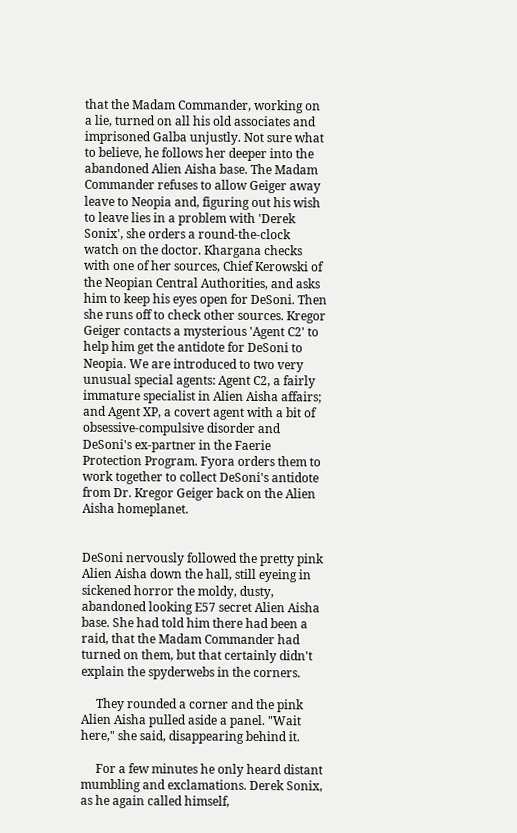that the Madam Commander, working on a lie, turned on all his old associates and imprisoned Galba unjustly. Not sure what to believe, he follows her deeper into the abandoned Alien Aisha base. The Madam Commander refuses to allow Geiger away leave to Neopia and, figuring out his wish to leave lies in a problem with 'Derek Sonix', she orders a round-the-clock watch on the doctor. Khargana checks with one of her sources, Chief Kerowski of the Neopian Central Authorities, and asks him to keep his eyes open for DeSoni. Then she runs off to check other sources. Kregor Geiger contacts a mysterious 'Agent C2' to help him get the antidote for DeSoni to Neopia. We are introduced to two very unusual special agents: Agent C2, a fairly immature specialist in Alien Aisha affairs; and Agent XP, a covert agent with a bit of obsessive-compulsive disorder and DeSoni's ex-partner in the Faerie Protection Program. Fyora orders them to work together to collect DeSoni's antidote from Dr. Kregor Geiger back on the Alien Aisha homeplanet.


DeSoni nervously followed the pretty pink Alien Aisha down the hall, still eyeing in sickened horror the moldy, dusty, abandoned looking E57 secret Alien Aisha base. She had told him there had been a raid, that the Madam Commander had turned on them, but that certainly didn't explain the spyderwebs in the corners.

     They rounded a corner and the pink Alien Aisha pulled aside a panel. "Wait here," she said, disappearing behind it.

     For a few minutes he only heard distant mumbling and exclamations. Derek Sonix, as he again called himself,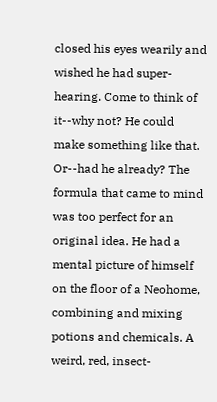closed his eyes wearily and wished he had super-hearing. Come to think of it--why not? He could make something like that. Or--had he already? The formula that came to mind was too perfect for an original idea. He had a mental picture of himself on the floor of a Neohome, combining and mixing potions and chemicals. A weird, red, insect-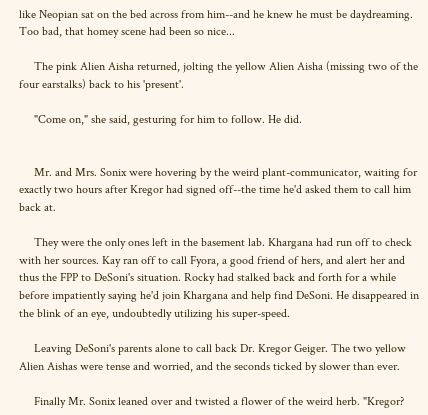like Neopian sat on the bed across from him--and he knew he must be daydreaming. Too bad, that homey scene had been so nice...

     The pink Alien Aisha returned, jolting the yellow Alien Aisha (missing two of the four earstalks) back to his 'present'.

     "Come on," she said, gesturing for him to follow. He did.


     Mr. and Mrs. Sonix were hovering by the weird plant-communicator, waiting for exactly two hours after Kregor had signed off--the time he'd asked them to call him back at.

     They were the only ones left in the basement lab. Khargana had run off to check with her sources. Kay ran off to call Fyora, a good friend of hers, and alert her and thus the FPP to DeSoni's situation. Rocky had stalked back and forth for a while before impatiently saying he'd join Khargana and help find DeSoni. He disappeared in the blink of an eye, undoubtedly utilizing his super-speed.

     Leaving DeSoni's parents alone to call back Dr. Kregor Geiger. The two yellow Alien Aishas were tense and worried, and the seconds ticked by slower than ever.

     Finally Mr. Sonix leaned over and twisted a flower of the weird herb. "Kregor?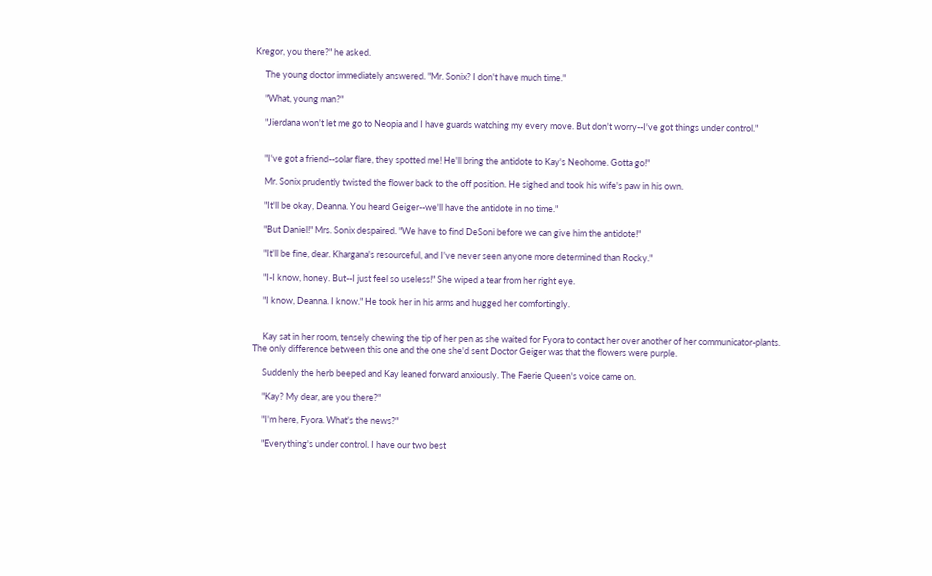Kregor, you there?" he asked.

     The young doctor immediately answered. "Mr. Sonix? I don't have much time."

     "What, young man?"

     "Jierdana won't let me go to Neopia and I have guards watching my every move. But don't worry--I've got things under control."


     "I've got a friend--solar flare, they spotted me! He'll bring the antidote to Kay's Neohome. Gotta go!"

     Mr. Sonix prudently twisted the flower back to the off position. He sighed and took his wife's paw in his own.

     "It'll be okay, Deanna. You heard Geiger--we'll have the antidote in no time."

     "But Daniel!" Mrs. Sonix despaired. "We have to find DeSoni before we can give him the antidote!"

     "It'll be fine, dear. Khargana's resourceful, and I've never seen anyone more determined than Rocky."

     "I-I know, honey. But--I just feel so useless!" She wiped a tear from her right eye.

     "I know, Deanna. I know." He took her in his arms and hugged her comfortingly.


     Kay sat in her room, tensely chewing the tip of her pen as she waited for Fyora to contact her over another of her communicator-plants. The only difference between this one and the one she'd sent Doctor Geiger was that the flowers were purple.

     Suddenly the herb beeped and Kay leaned forward anxiously. The Faerie Queen's voice came on.

     "Kay? My dear, are you there?"

     "I'm here, Fyora. What's the news?"

     "Everything's under control. I have our two best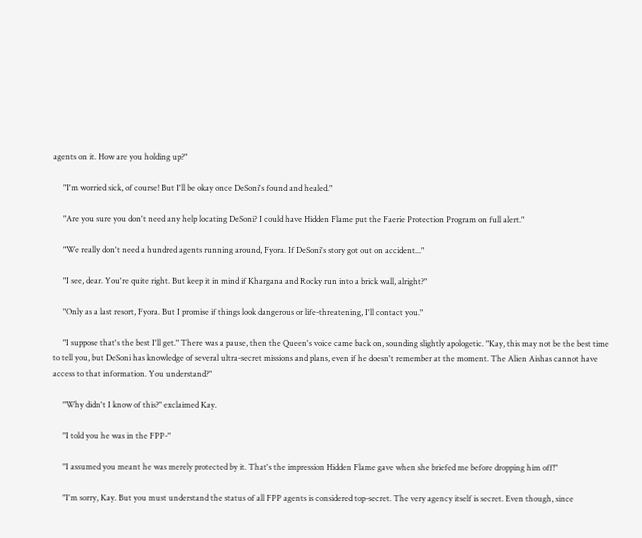agents on it. How are you holding up?"

     "I'm worried sick, of course! But I'll be okay once DeSoni's found and healed."

     "Are you sure you don't need any help locating DeSoni? I could have Hidden Flame put the Faerie Protection Program on full alert."

     "We really don't need a hundred agents running around, Fyora. If DeSoni's story got out on accident..."

     "I see, dear. You're quite right. But keep it in mind if Khargana and Rocky run into a brick wall, alright?"

     "Only as a last resort, Fyora. But I promise if things look dangerous or life-threatening, I'll contact you."

     "I suppose that's the best I'll get." There was a pause, then the Queen's voice came back on, sounding slightly apologetic. "Kay, this may not be the best time to tell you, but DeSoni has knowledge of several ultra-secret missions and plans, even if he doesn't remember at the moment. The Alien Aishas cannot have access to that information. You understand?"

     "Why didn't I know of this?" exclaimed Kay.

     "I told you he was in the FPP-"

     "I assumed you meant he was merely protected by it. That's the impression Hidden Flame gave when she briefed me before dropping him off!"

     "I'm sorry, Kay. But you must understand the status of all FPP agents is considered top-secret. The very agency itself is secret. Even though, since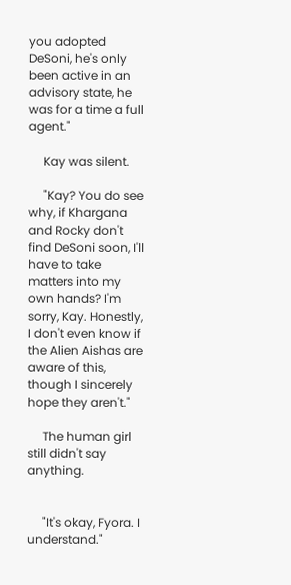you adopted DeSoni, he's only been active in an advisory state, he was for a time a full agent."

     Kay was silent.

     "Kay? You do see why, if Khargana and Rocky don't find DeSoni soon, I'll have to take matters into my own hands? I'm sorry, Kay. Honestly, I don't even know if the Alien Aishas are aware of this, though I sincerely hope they aren't."

     The human girl still didn't say anything.


     "It's okay, Fyora. I understand."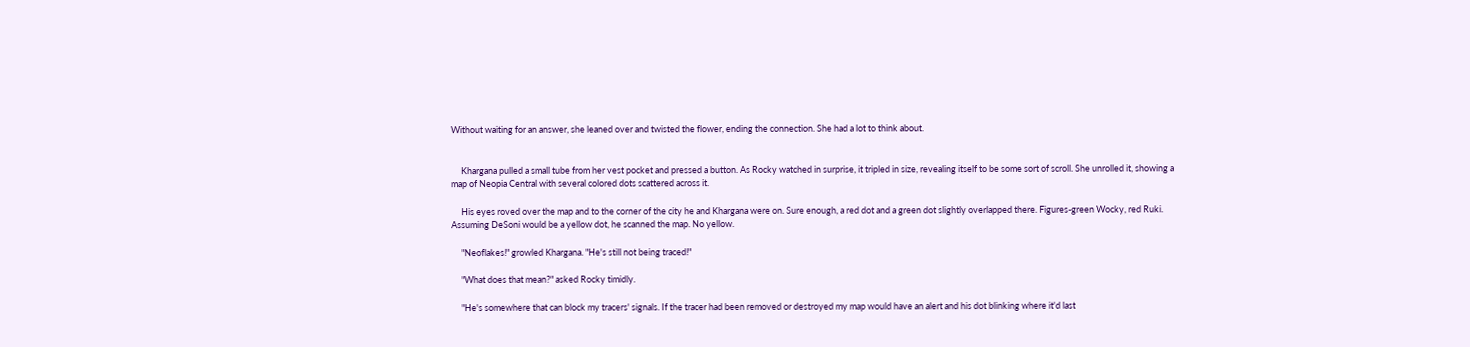Without waiting for an answer, she leaned over and twisted the flower, ending the connection. She had a lot to think about.


     Khargana pulled a small tube from her vest pocket and pressed a button. As Rocky watched in surprise, it tripled in size, revealing itself to be some sort of scroll. She unrolled it, showing a map of Neopia Central with several colored dots scattered across it.

     His eyes roved over the map and to the corner of the city he and Khargana were on. Sure enough, a red dot and a green dot slightly overlapped there. Figures-green Wocky, red Ruki. Assuming DeSoni would be a yellow dot, he scanned the map. No yellow.

     "Neoflakes!" growled Khargana. "He's still not being traced!"

     "What does that mean?" asked Rocky timidly.

     "He's somewhere that can block my tracers' signals. If the tracer had been removed or destroyed my map would have an alert and his dot blinking where it'd last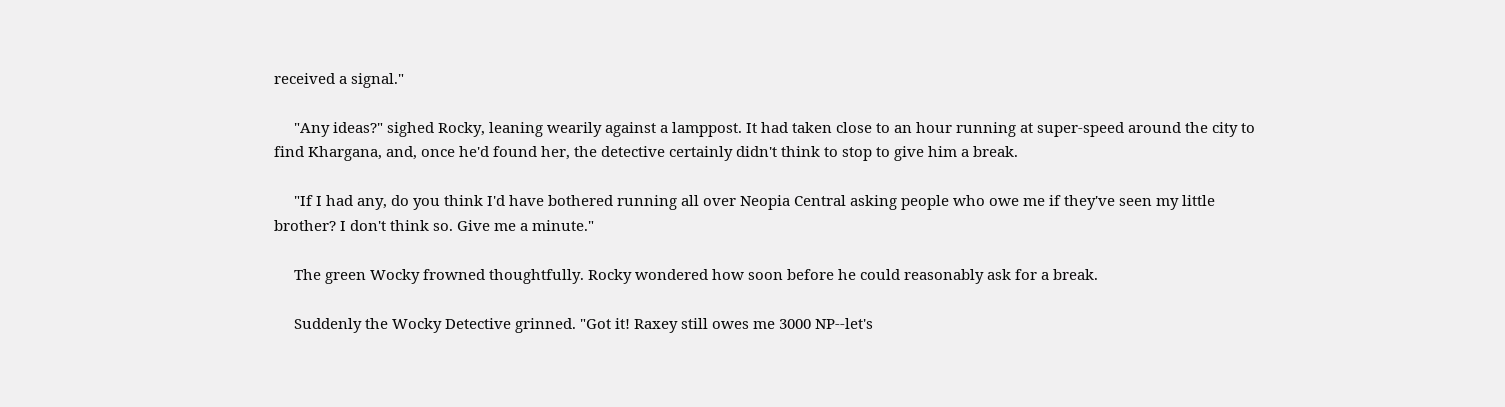received a signal."

     "Any ideas?" sighed Rocky, leaning wearily against a lamppost. It had taken close to an hour running at super-speed around the city to find Khargana, and, once he'd found her, the detective certainly didn't think to stop to give him a break.

     "If I had any, do you think I'd have bothered running all over Neopia Central asking people who owe me if they've seen my little brother? I don't think so. Give me a minute."

     The green Wocky frowned thoughtfully. Rocky wondered how soon before he could reasonably ask for a break.

     Suddenly the Wocky Detective grinned. "Got it! Raxey still owes me 3000 NP--let's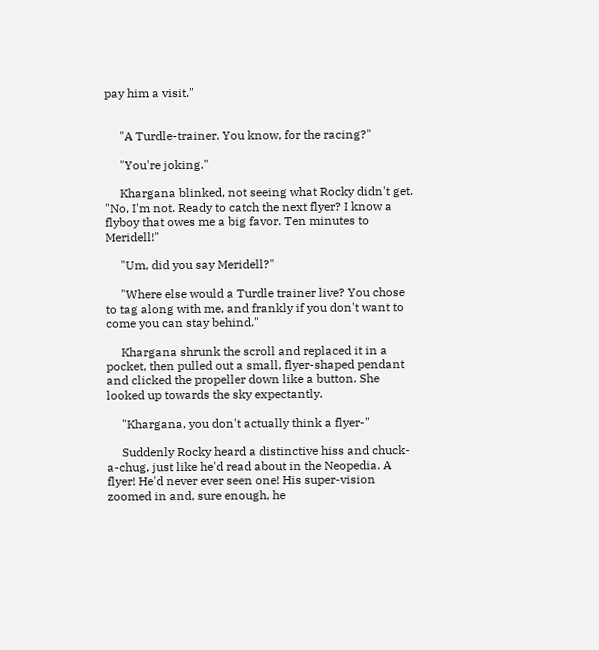pay him a visit."


     "A Turdle-trainer. You know, for the racing?"

     "You're joking."

     Khargana blinked, not seeing what Rocky didn't get. "No, I'm not. Ready to catch the next flyer? I know a flyboy that owes me a big favor. Ten minutes to Meridell!"

     "Um, did you say Meridell?"

     "Where else would a Turdle trainer live? You chose to tag along with me, and frankly if you don't want to come you can stay behind."

     Khargana shrunk the scroll and replaced it in a pocket, then pulled out a small, flyer-shaped pendant and clicked the propeller down like a button. She looked up towards the sky expectantly.

     "Khargana, you don't actually think a flyer-"

     Suddenly Rocky heard a distinctive hiss and chuck-a-chug, just like he'd read about in the Neopedia. A flyer! He'd never ever seen one! His super-vision zoomed in and, sure enough, he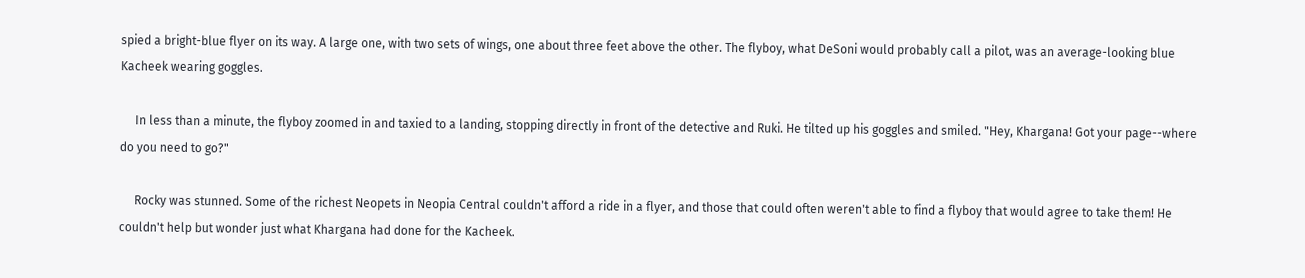spied a bright-blue flyer on its way. A large one, with two sets of wings, one about three feet above the other. The flyboy, what DeSoni would probably call a pilot, was an average-looking blue Kacheek wearing goggles.

     In less than a minute, the flyboy zoomed in and taxied to a landing, stopping directly in front of the detective and Ruki. He tilted up his goggles and smiled. "Hey, Khargana! Got your page--where do you need to go?"

     Rocky was stunned. Some of the richest Neopets in Neopia Central couldn't afford a ride in a flyer, and those that could often weren't able to find a flyboy that would agree to take them! He couldn't help but wonder just what Khargana had done for the Kacheek.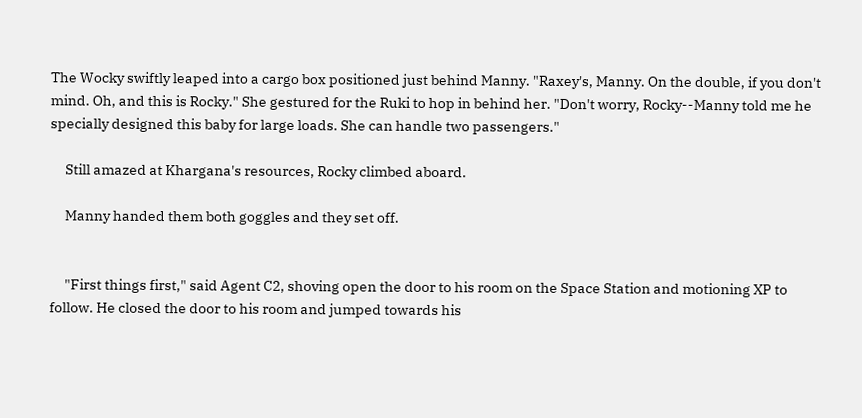The Wocky swiftly leaped into a cargo box positioned just behind Manny. "Raxey's, Manny. On the double, if you don't mind. Oh, and this is Rocky." She gestured for the Ruki to hop in behind her. "Don't worry, Rocky--Manny told me he specially designed this baby for large loads. She can handle two passengers."

     Still amazed at Khargana's resources, Rocky climbed aboard.

     Manny handed them both goggles and they set off.


     "First things first," said Agent C2, shoving open the door to his room on the Space Station and motioning XP to follow. He closed the door to his room and jumped towards his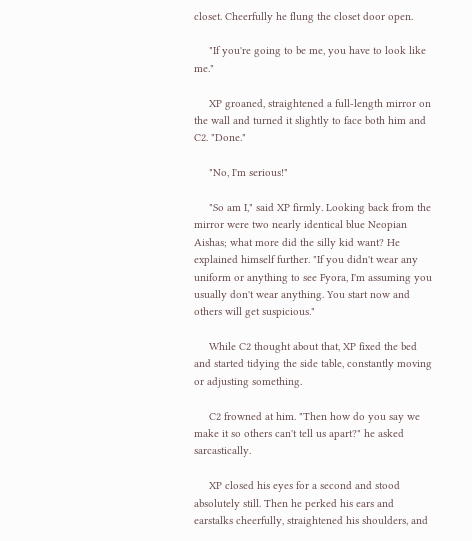closet. Cheerfully he flung the closet door open.

     "If you're going to be me, you have to look like me."

     XP groaned, straightened a full-length mirror on the wall and turned it slightly to face both him and C2. "Done."

     "No, I'm serious!"

     "So am I," said XP firmly. Looking back from the mirror were two nearly identical blue Neopian Aishas; what more did the silly kid want? He explained himself further. "If you didn't wear any uniform or anything to see Fyora, I'm assuming you usually don't wear anything. You start now and others will get suspicious."

     While C2 thought about that, XP fixed the bed and started tidying the side table, constantly moving or adjusting something.

     C2 frowned at him. "Then how do you say we make it so others can't tell us apart?" he asked sarcastically.

     XP closed his eyes for a second and stood absolutely still. Then he perked his ears and earstalks cheerfully, straightened his shoulders, and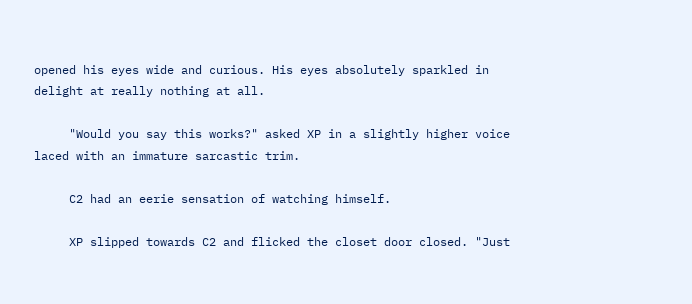opened his eyes wide and curious. His eyes absolutely sparkled in delight at really nothing at all.

     "Would you say this works?" asked XP in a slightly higher voice laced with an immature sarcastic trim.

     C2 had an eerie sensation of watching himself.

     XP slipped towards C2 and flicked the closet door closed. "Just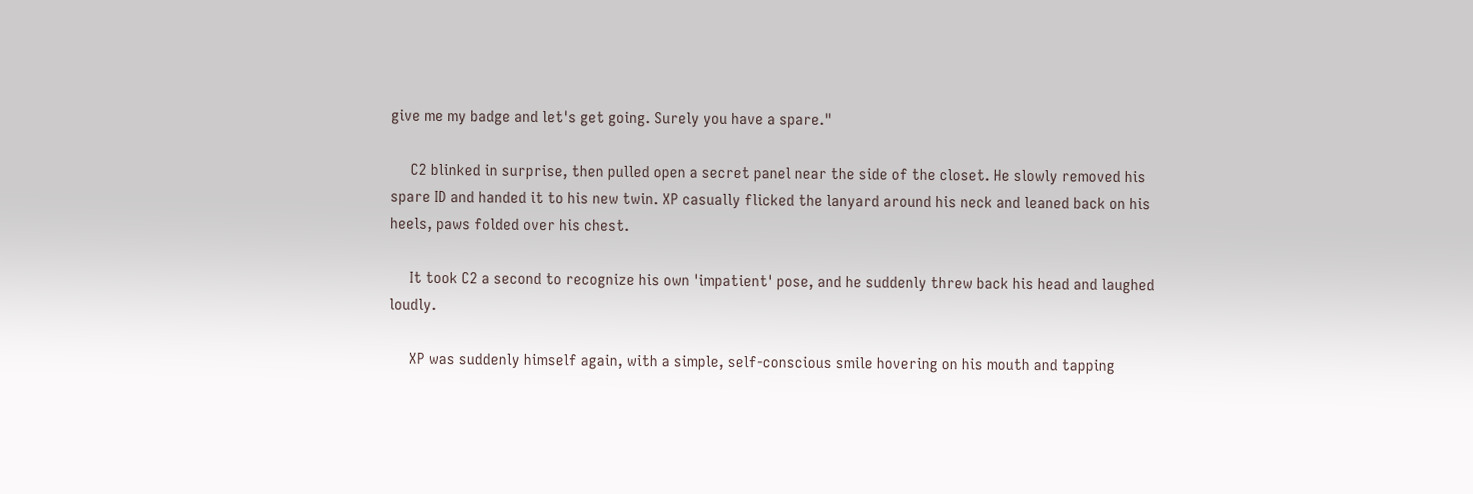give me my badge and let's get going. Surely you have a spare."

     C2 blinked in surprise, then pulled open a secret panel near the side of the closet. He slowly removed his spare ID and handed it to his new twin. XP casually flicked the lanyard around his neck and leaned back on his heels, paws folded over his chest.

     It took C2 a second to recognize his own 'impatient' pose, and he suddenly threw back his head and laughed loudly.

     XP was suddenly himself again, with a simple, self-conscious smile hovering on his mouth and tapping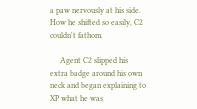a paw nervously at his side. How he shifted so easily, C2 couldn't fathom.

     Agent C2 slipped his extra badge around his own neck and began explaining to XP what he was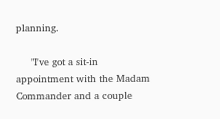planning.

     "I've got a sit-in appointment with the Madam Commander and a couple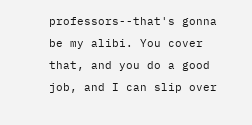professors--that's gonna be my alibi. You cover that, and you do a good job, and I can slip over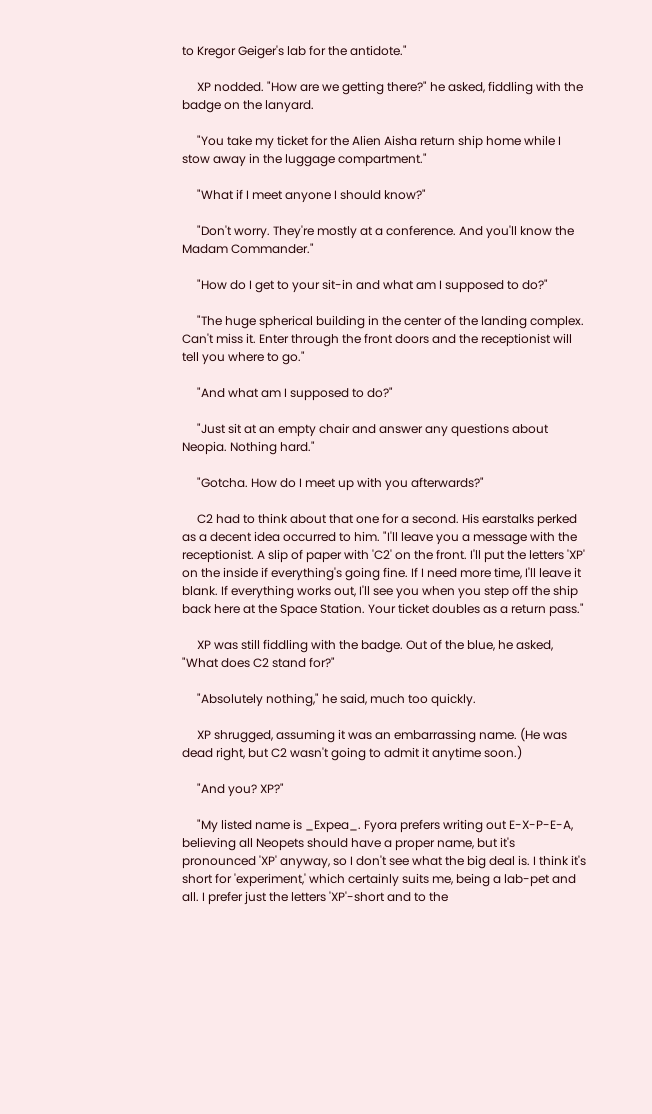to Kregor Geiger's lab for the antidote."

     XP nodded. "How are we getting there?" he asked, fiddling with the badge on the lanyard.

     "You take my ticket for the Alien Aisha return ship home while I stow away in the luggage compartment."

     "What if I meet anyone I should know?"

     "Don't worry. They're mostly at a conference. And you'll know the Madam Commander."

     "How do I get to your sit-in and what am I supposed to do?"

     "The huge spherical building in the center of the landing complex. Can't miss it. Enter through the front doors and the receptionist will tell you where to go."

     "And what am I supposed to do?"

     "Just sit at an empty chair and answer any questions about Neopia. Nothing hard."

     "Gotcha. How do I meet up with you afterwards?"

     C2 had to think about that one for a second. His earstalks perked as a decent idea occurred to him. "I'll leave you a message with the receptionist. A slip of paper with 'C2' on the front. I'll put the letters 'XP' on the inside if everything's going fine. If I need more time, I'll leave it blank. If everything works out, I'll see you when you step off the ship back here at the Space Station. Your ticket doubles as a return pass."

     XP was still fiddling with the badge. Out of the blue, he asked, "What does C2 stand for?"

     "Absolutely nothing," he said, much too quickly.

     XP shrugged, assuming it was an embarrassing name. (He was dead right, but C2 wasn't going to admit it anytime soon.)

     "And you? XP?"

     "My listed name is _Expea_. Fyora prefers writing out E-X-P-E-A, believing all Neopets should have a proper name, but it's pronounced 'XP' anyway, so I don't see what the big deal is. I think it's short for 'experiment,' which certainly suits me, being a lab-pet and all. I prefer just the letters 'XP'-short and to the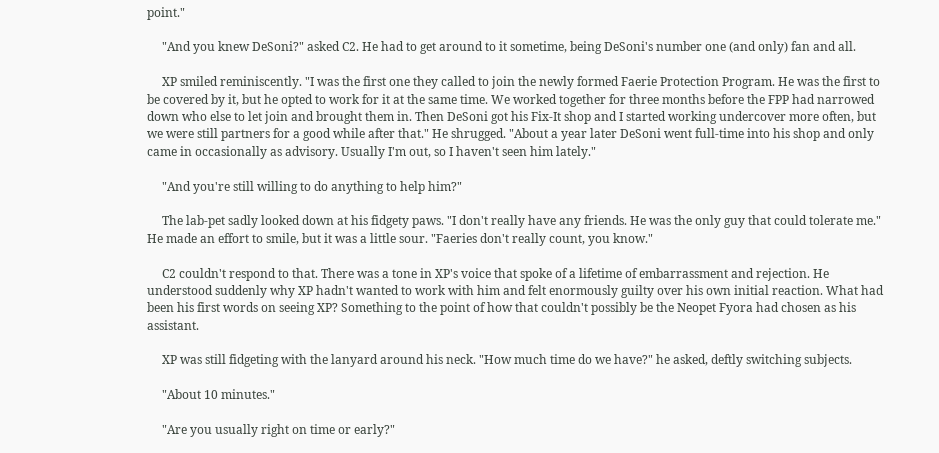point."

     "And you knew DeSoni?" asked C2. He had to get around to it sometime, being DeSoni's number one (and only) fan and all.

     XP smiled reminiscently. "I was the first one they called to join the newly formed Faerie Protection Program. He was the first to be covered by it, but he opted to work for it at the same time. We worked together for three months before the FPP had narrowed down who else to let join and brought them in. Then DeSoni got his Fix-It shop and I started working undercover more often, but we were still partners for a good while after that." He shrugged. "About a year later DeSoni went full-time into his shop and only came in occasionally as advisory. Usually I'm out, so I haven't seen him lately."

     "And you're still willing to do anything to help him?"

     The lab-pet sadly looked down at his fidgety paws. "I don't really have any friends. He was the only guy that could tolerate me." He made an effort to smile, but it was a little sour. "Faeries don't really count, you know."

     C2 couldn't respond to that. There was a tone in XP's voice that spoke of a lifetime of embarrassment and rejection. He understood suddenly why XP hadn't wanted to work with him and felt enormously guilty over his own initial reaction. What had been his first words on seeing XP? Something to the point of how that couldn't possibly be the Neopet Fyora had chosen as his assistant.

     XP was still fidgeting with the lanyard around his neck. "How much time do we have?" he asked, deftly switching subjects.

     "About 10 minutes."

     "Are you usually right on time or early?"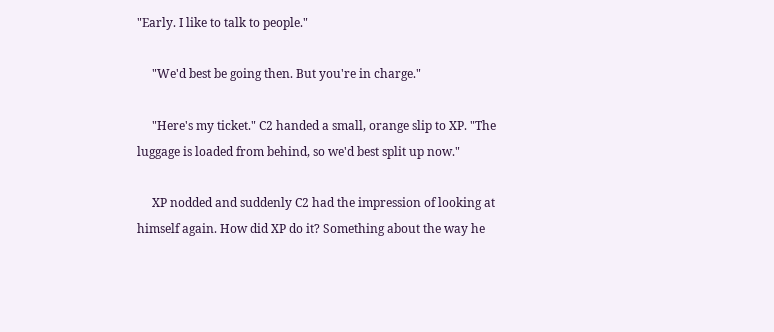"Early. I like to talk to people."

     "We'd best be going then. But you're in charge."

     "Here's my ticket." C2 handed a small, orange slip to XP. "The luggage is loaded from behind, so we'd best split up now."

     XP nodded and suddenly C2 had the impression of looking at himself again. How did XP do it? Something about the way he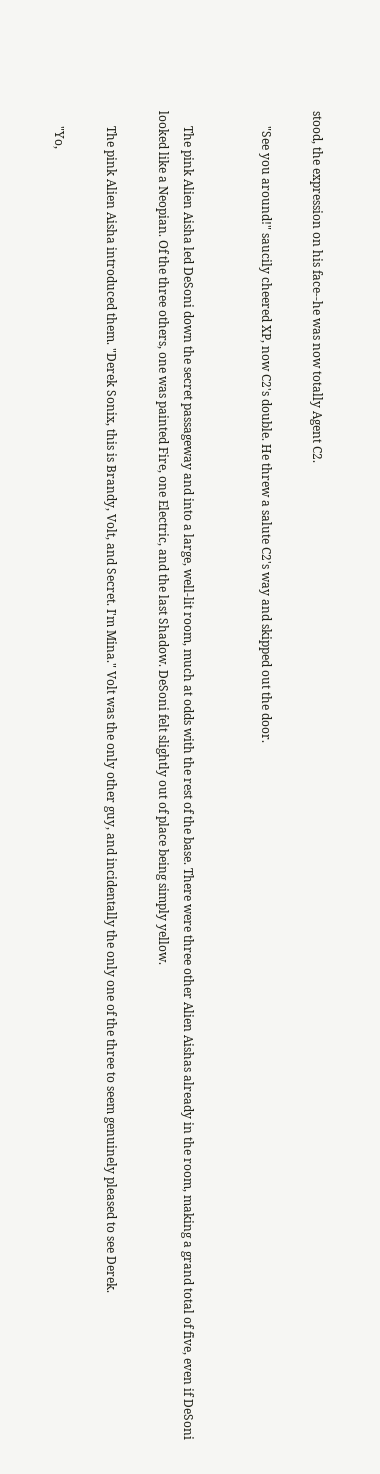stood, the expression on his face--he was now totally Agent C2.

     "See you around!" saucily cheered XP, now C2's double. He threw a salute C2's way and skipped out the door.


     The pink Alien Aisha led DeSoni down the secret passageway and into a large, well-lit room, much at odds with the rest of the base. There were three other Alien Aishas already in the room, making a grand total of five, even if DeSoni looked like a Neopian. Of the three others, one was painted Fire, one Electric, and the last Shadow. DeSoni felt slightly out of place being simply yellow.

     The pink Alien Aisha introduced them. "Derek Sonix, this is Brandy, Volt, and Secret. I'm Mina." Volt was the only other guy, and incidentally the only one of the three to seem genuinely pleased to see Derek.

     "Yo,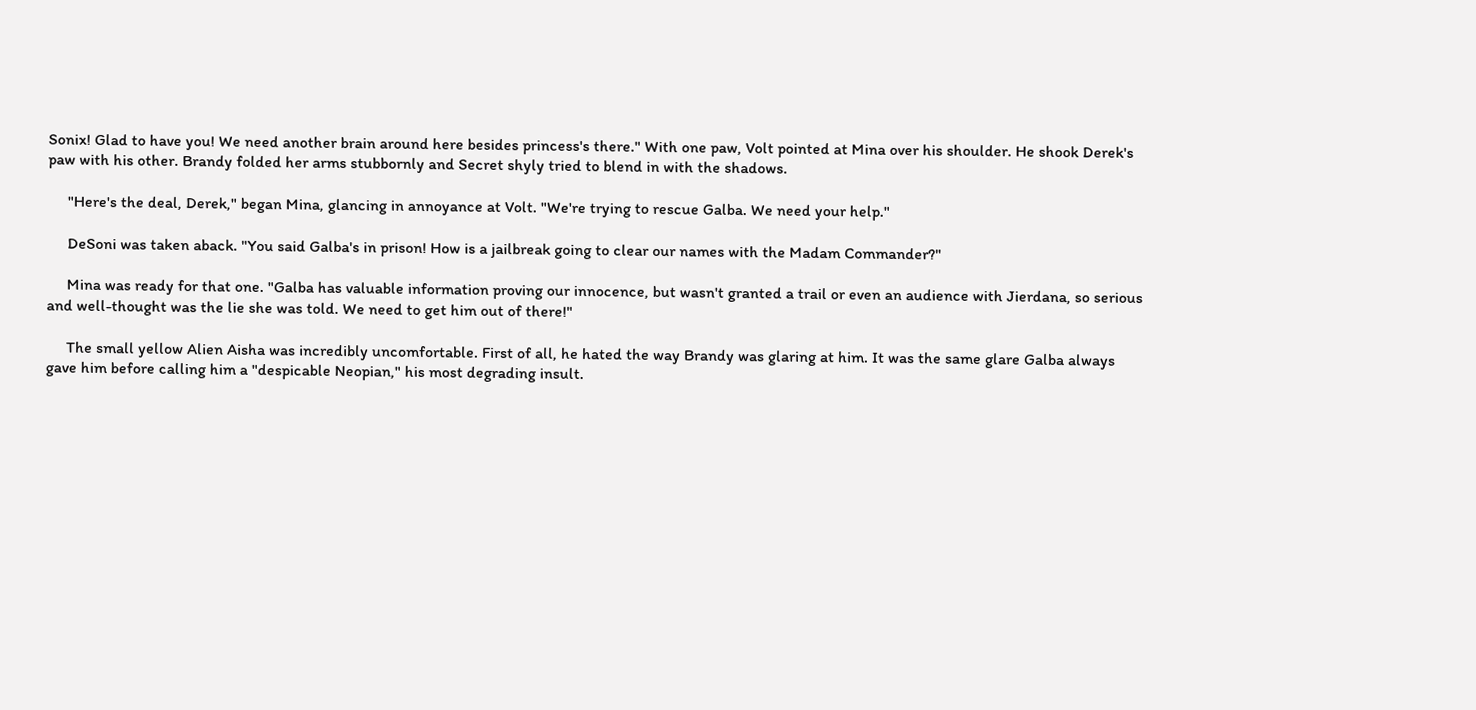Sonix! Glad to have you! We need another brain around here besides princess's there." With one paw, Volt pointed at Mina over his shoulder. He shook Derek's paw with his other. Brandy folded her arms stubbornly and Secret shyly tried to blend in with the shadows.

     "Here's the deal, Derek," began Mina, glancing in annoyance at Volt. "We're trying to rescue Galba. We need your help."

     DeSoni was taken aback. "You said Galba's in prison! How is a jailbreak going to clear our names with the Madam Commander?"

     Mina was ready for that one. "Galba has valuable information proving our innocence, but wasn't granted a trail or even an audience with Jierdana, so serious and well-thought was the lie she was told. We need to get him out of there!"

     The small yellow Alien Aisha was incredibly uncomfortable. First of all, he hated the way Brandy was glaring at him. It was the same glare Galba always gave him before calling him a "despicable Neopian," his most degrading insult.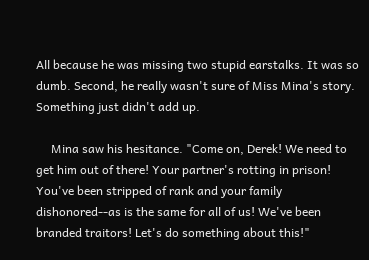All because he was missing two stupid earstalks. It was so dumb. Second, he really wasn't sure of Miss Mina's story. Something just didn't add up.

     Mina saw his hesitance. "Come on, Derek! We need to get him out of there! Your partner's rotting in prison! You've been stripped of rank and your family dishonored--as is the same for all of us! We've been branded traitors! Let's do something about this!"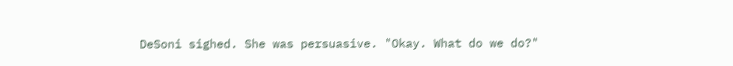DeSoni sighed. She was persuasive. "Okay. What do we do?"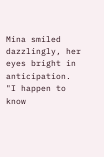Mina smiled dazzlingly, her eyes bright in anticipation. "I happen to know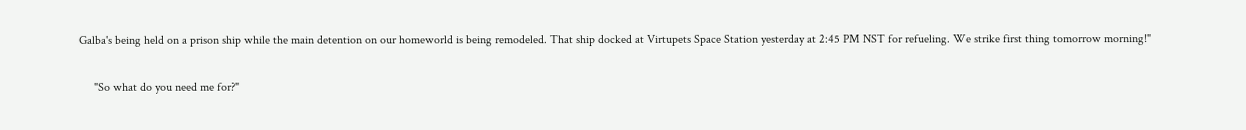Galba's being held on a prison ship while the main detention on our homeworld is being remodeled. That ship docked at Virtupets Space Station yesterday at 2:45 PM NST for refueling. We strike first thing tomorrow morning!"

     "So what do you need me for?"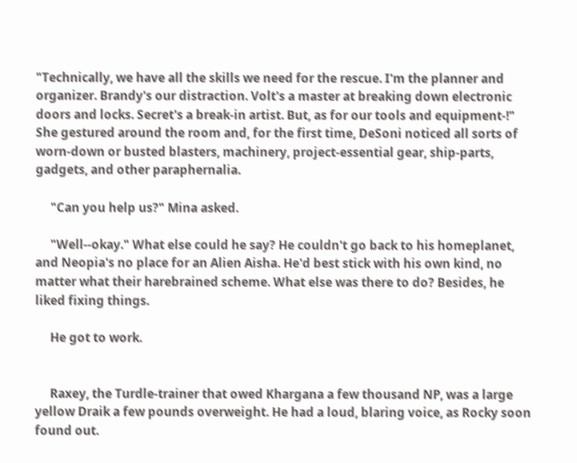"Technically, we have all the skills we need for the rescue. I'm the planner and organizer. Brandy's our distraction. Volt's a master at breaking down electronic doors and locks. Secret's a break-in artist. But, as for our tools and equipment-!" She gestured around the room and, for the first time, DeSoni noticed all sorts of worn-down or busted blasters, machinery, project-essential gear, ship-parts, gadgets, and other paraphernalia.

     "Can you help us?" Mina asked.

     "Well--okay." What else could he say? He couldn't go back to his homeplanet, and Neopia's no place for an Alien Aisha. He'd best stick with his own kind, no matter what their harebrained scheme. What else was there to do? Besides, he liked fixing things.

     He got to work.


     Raxey, the Turdle-trainer that owed Khargana a few thousand NP, was a large yellow Draik a few pounds overweight. He had a loud, blaring voice, as Rocky soon found out.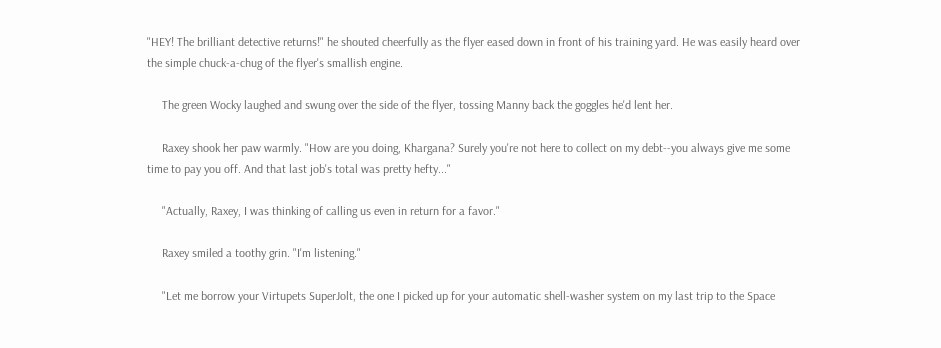"HEY! The brilliant detective returns!" he shouted cheerfully as the flyer eased down in front of his training yard. He was easily heard over the simple chuck-a-chug of the flyer's smallish engine.

     The green Wocky laughed and swung over the side of the flyer, tossing Manny back the goggles he'd lent her.

     Raxey shook her paw warmly. "How are you doing, Khargana? Surely you're not here to collect on my debt--you always give me some time to pay you off. And that last job's total was pretty hefty..."

     "Actually, Raxey, I was thinking of calling us even in return for a favor."

     Raxey smiled a toothy grin. "I'm listening."

     "Let me borrow your Virtupets SuperJolt, the one I picked up for your automatic shell-washer system on my last trip to the Space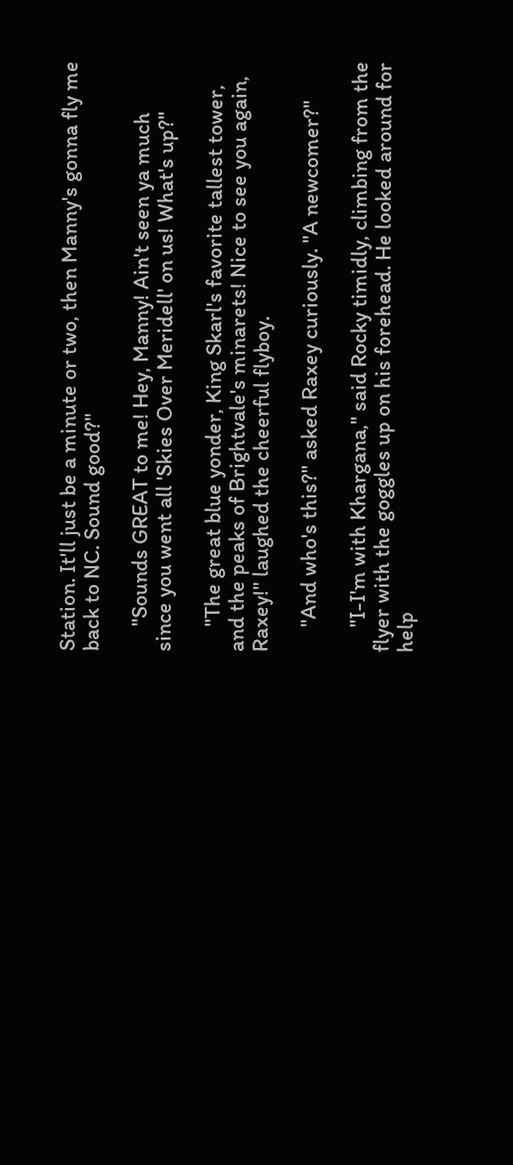Station. It'll just be a minute or two, then Manny's gonna fly me back to NC. Sound good?"

     "Sounds GREAT to me! Hey, Manny! Ain't seen ya much since you went all 'Skies Over Meridell' on us! What's up?"

     "The great blue yonder, King Skarl's favorite tallest tower, and the peaks of Brightvale's minarets! Nice to see you again, Raxey!" laughed the cheerful flyboy.

     "And who's this?" asked Raxey curiously. "A newcomer?"

     "I-I'm with Khargana," said Rocky timidly, climbing from the flyer with the goggles up on his forehead. He looked around for help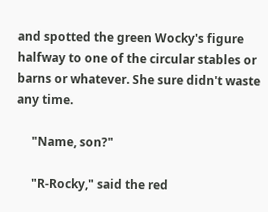and spotted the green Wocky's figure halfway to one of the circular stables or barns or whatever. She sure didn't waste any time.

     "Name, son?"

     "R-Rocky," said the red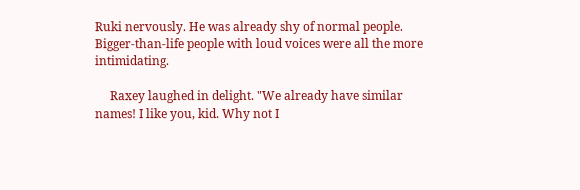Ruki nervously. He was already shy of normal people. Bigger-than-life people with loud voices were all the more intimidating.

     Raxey laughed in delight. "We already have similar names! I like you, kid. Why not I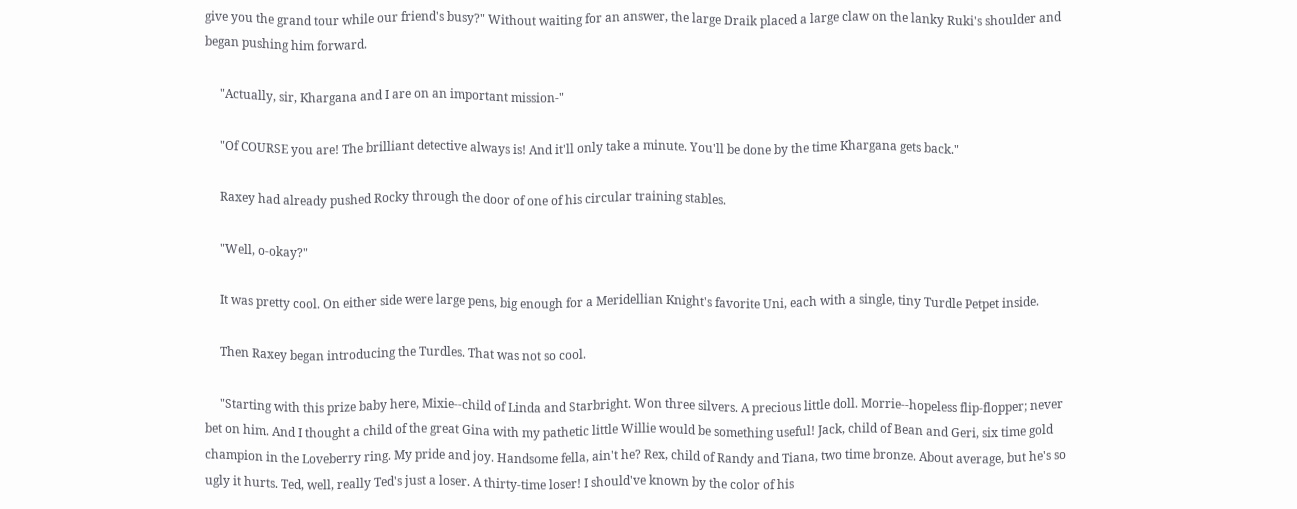give you the grand tour while our friend's busy?" Without waiting for an answer, the large Draik placed a large claw on the lanky Ruki's shoulder and began pushing him forward.

     "Actually, sir, Khargana and I are on an important mission-"

     "Of COURSE you are! The brilliant detective always is! And it'll only take a minute. You'll be done by the time Khargana gets back."

     Raxey had already pushed Rocky through the door of one of his circular training stables.

     "Well, o-okay?"

     It was pretty cool. On either side were large pens, big enough for a Meridellian Knight's favorite Uni, each with a single, tiny Turdle Petpet inside.

     Then Raxey began introducing the Turdles. That was not so cool.

     "Starting with this prize baby here, Mixie--child of Linda and Starbright. Won three silvers. A precious little doll. Morrie--hopeless flip-flopper; never bet on him. And I thought a child of the great Gina with my pathetic little Willie would be something useful! Jack, child of Bean and Geri, six time gold champion in the Loveberry ring. My pride and joy. Handsome fella, ain't he? Rex, child of Randy and Tiana, two time bronze. About average, but he's so ugly it hurts. Ted, well, really Ted's just a loser. A thirty-time loser! I should've known by the color of his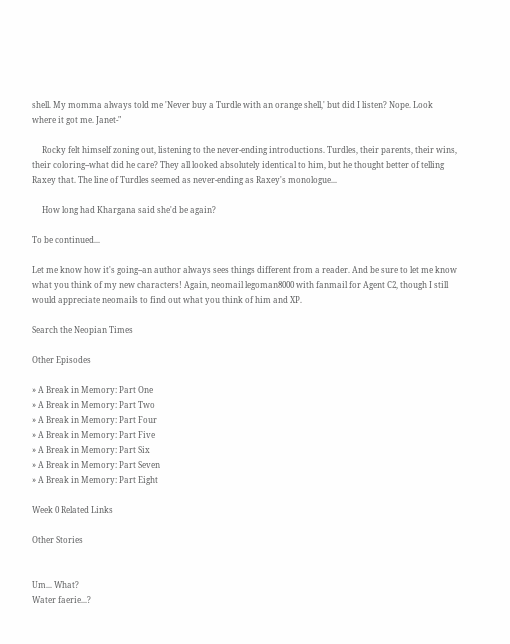shell. My momma always told me 'Never buy a Turdle with an orange shell,' but did I listen? Nope. Look where it got me. Janet-"

     Rocky felt himself zoning out, listening to the never-ending introductions. Turdles, their parents, their wins, their coloring--what did he care? They all looked absolutely identical to him, but he thought better of telling Raxey that. The line of Turdles seemed as never-ending as Raxey's monologue...

     How long had Khargana said she'd be again?

To be continued...

Let me know how it's going--an author always sees things different from a reader. And be sure to let me know what you think of my new characters! Again, neomail legoman8000 with fanmail for Agent C2, though I still would appreciate neomails to find out what you think of him and XP.

Search the Neopian Times

Other Episodes

» A Break in Memory: Part One
» A Break in Memory: Part Two
» A Break in Memory: Part Four
» A Break in Memory: Part Five
» A Break in Memory: Part Six
» A Break in Memory: Part Seven
» A Break in Memory: Part Eight

Week 0 Related Links

Other Stories


Um... What?
Water faerie...?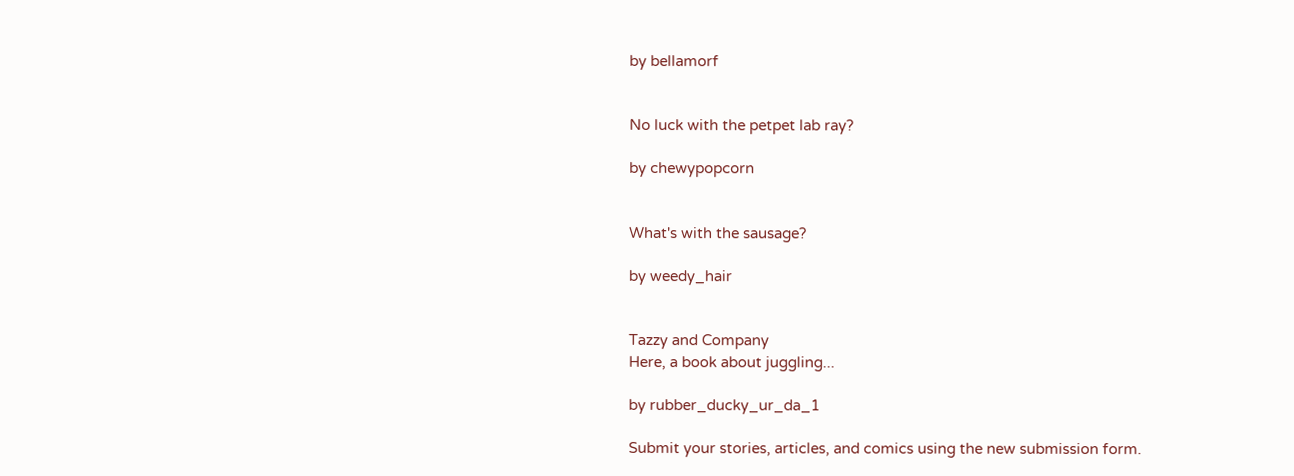by bellamorf


No luck with the petpet lab ray?

by chewypopcorn


What's with the sausage?

by weedy_hair


Tazzy and Company
Here, a book about juggling...

by rubber_ducky_ur_da_1

Submit your stories, articles, and comics using the new submission form.